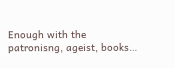Enough with the patronisng, ageist, books…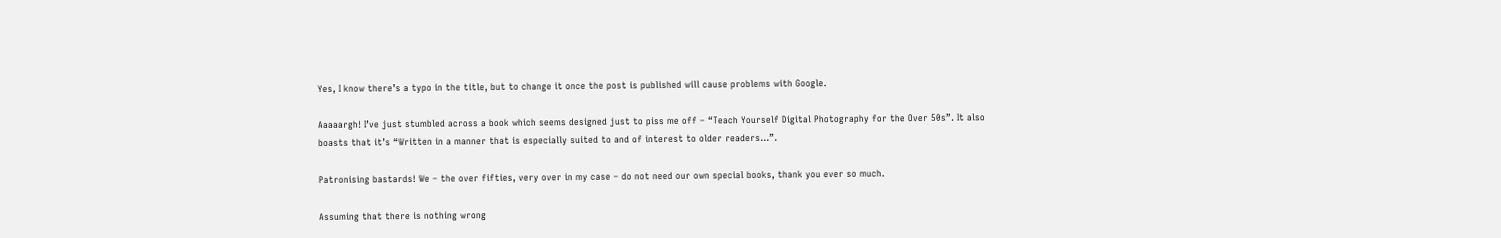Yes, I know there’s a typo in the title, but to change it once the post is published will cause problems with Google.

Aaaaargh! I’ve just stumbled across a book which seems designed just to piss me off – “Teach Yourself Digital Photography for the Over 50s”. It also boasts that it’s “Written in a manner that is especially suited to and of interest to older readers…”.

Patronising bastards! We – the over fifties, very over in my case – do not need our own special books, thank you ever so much.

Assuming that there is nothing wrong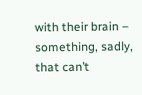with their brain – something, sadly, that can’t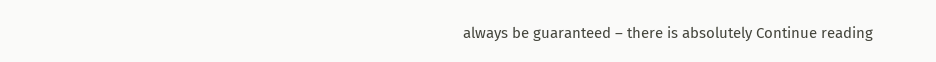always be guaranteed – there is absolutely Continue reading